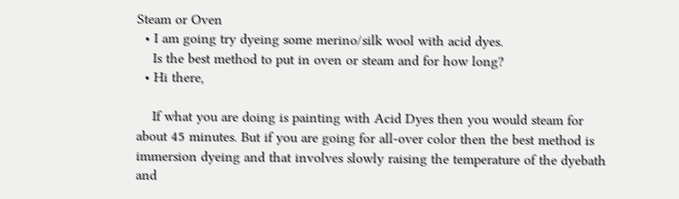Steam or Oven
  • I am going try dyeing some merino/silk wool with acid dyes.
    Is the best method to put in oven or steam and for how long?
  • Hi there,

    If what you are doing is painting with Acid Dyes then you would steam for about 45 minutes. But if you are going for all-over color then the best method is immersion dyeing and that involves slowly raising the temperature of the dyebath and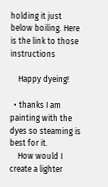holding it just below boiling. Here is the link to those instructions

    Happy dyeing!

  • thanks I am painting with the dyes so steaming is best for it.
    How would I create a lighter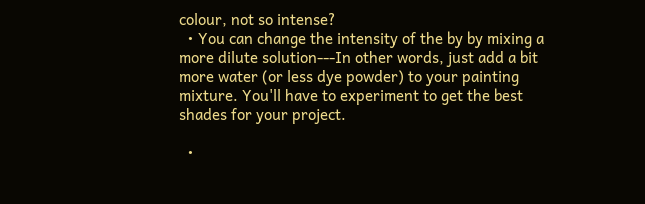colour, not so intense?
  • You can change the intensity of the by by mixing a more dilute solution---In other words, just add a bit more water (or less dye powder) to your painting mixture. You'll have to experiment to get the best shades for your project.

  •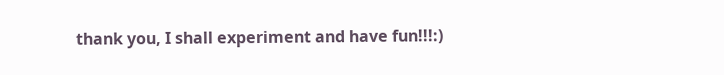thank you, I shall experiment and have fun!!!:)